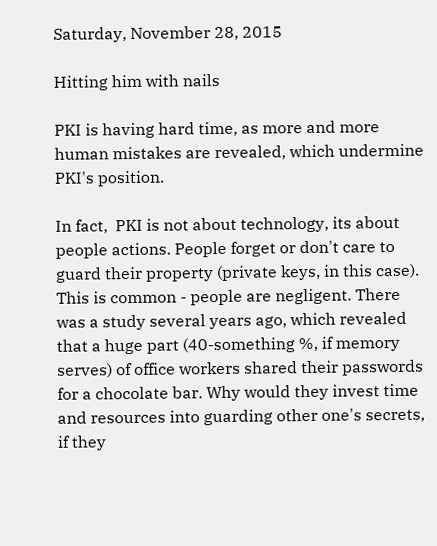Saturday, November 28, 2015

Hitting him with nails

PKI is having hard time, as more and more human mistakes are revealed, which undermine PKI's position.

In fact,  PKI is not about technology, its about people actions. People forget or don't care to guard their property (private keys, in this case). This is common - people are negligent. There was a study several years ago, which revealed that a huge part (40-something %, if memory serves) of office workers shared their passwords for a chocolate bar. Why would they invest time and resources into guarding other one's secrets, if they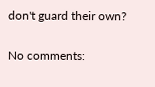don't guard their own?

No comments: